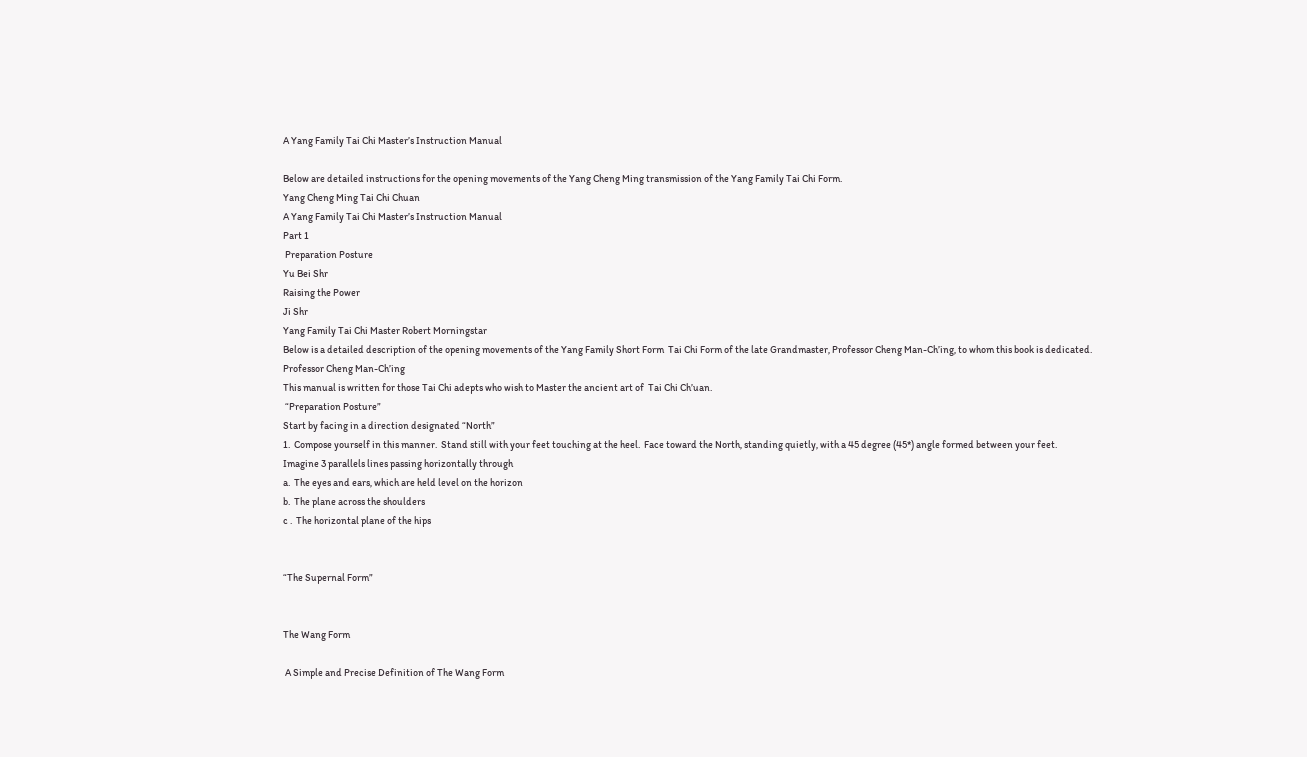A Yang Family Tai Chi Master’s Instruction Manual

Below are detailed instructions for the opening movements of the Yang Cheng Ming transmission of the Yang Family Tai Chi Form.
Yang Cheng Ming Tai Chi Chuan
A Yang Family Tai Chi Master’s Instruction Manual
Part 1
 Preparation Posture
Yu Bei Shr
Raising the Power
Ji Shr
Yang Family Tai Chi Master Robert Morningstar
Below is a detailed description of the opening movements of the Yang Family Short Form  Tai Chi Form of the late Grandmaster, Professor Cheng Man-Ch’ing, to whom this book is dedicated.
Professor Cheng Man-Ch’ing
This manual is written for those Tai Chi adepts who wish to Master the ancient art of  Tai Chi Ch’uan.
 “Preparation Posture”
Start by facing in a direction designated “North”
1.  Compose yourself in this manner.  Stand still with your feet touching at the heel.  Face toward the North, standing quietly, with a 45 degree (45*) angle formed between your feet.
Imagine 3 parallels lines passing horizontally through
a.  The eyes and ears, which are held level on the horizon
b.  The plane across the shoulders
c .  The horizontal plane of the hips


“The Supernal Form”


The Wang Form

 A Simple and Precise Definition of The Wang Form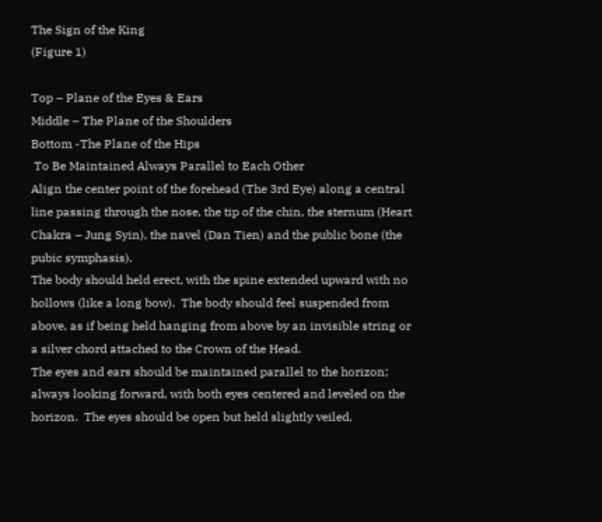The Sign of the King
(Figure 1)

Top – Plane of the Eyes & Ears
Middle – The Plane of the Shoulders
Bottom -The Plane of the Hips
 To Be Maintained Always Parallel to Each Other
Align the center point of the forehead (The 3rd Eye) along a central line passing through the nose, the tip of the chin, the sternum (Heart Chakra – Jung Syin), the navel (Dan Tien) and the public bone (the pubic symphasis).
The body should held erect, with the spine extended upward with no hollows (like a long bow).  The body should feel suspended from above, as if being held hanging from above by an invisible string or a silver chord attached to the Crown of the Head.
The eyes and ears should be maintained parallel to the horizon; always looking forward, with both eyes centered and leveled on the horizon.  The eyes should be open but held slightly veiled,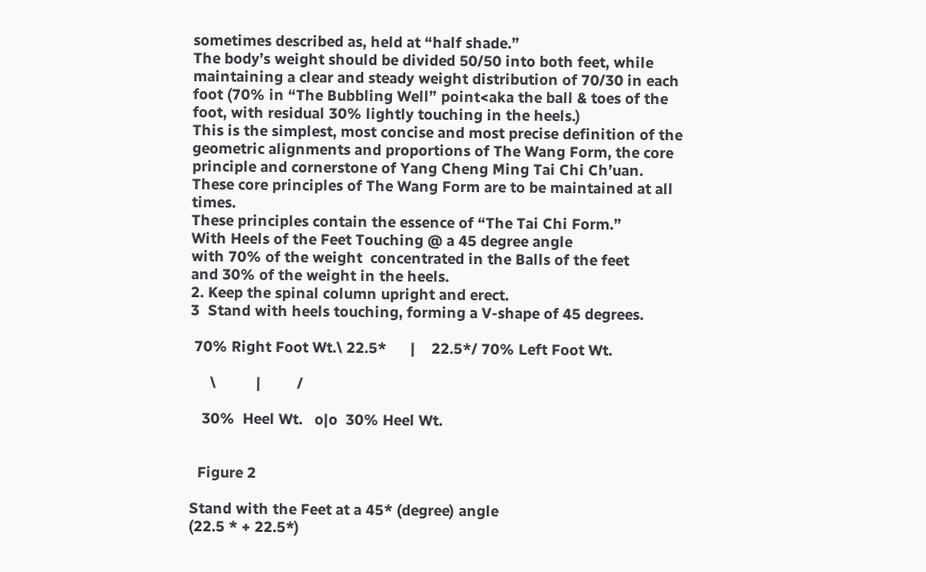sometimes described as, held at “half shade.”
The body’s weight should be divided 50/50 into both feet, while maintaining a clear and steady weight distribution of 70/30 in each foot (70% in “The Bubbling Well” point<aka the ball & toes of the foot, with residual 30% lightly touching in the heels.)
This is the simplest, most concise and most precise definition of the geometric alignments and proportions of The Wang Form, the core principle and cornerstone of Yang Cheng Ming Tai Chi Ch’uan.
These core principles of The Wang Form are to be maintained at all times.
These principles contain the essence of “The Tai Chi Form.”
With Heels of the Feet Touching @ a 45 degree angle
with 70% of the weight  concentrated in the Balls of the feet
and 30% of the weight in the heels.
2. Keep the spinal column upright and erect.
3  Stand with heels touching, forming a V-shape of 45 degrees.

 70% Right Foot Wt.\ 22.5*      |    22.5*/ 70% Left Foot Wt.

     \          |         /

   30%  Heel Wt.   o|o  30% Heel Wt.


  Figure 2

Stand with the Feet at a 45* (degree) angle
(22.5 * + 22.5*)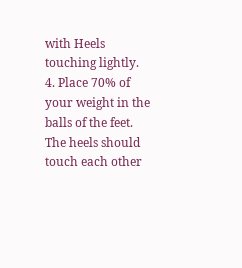with Heels touching lightly.
4. Place 70% of your weight in the balls of the feet. The heels should touch each other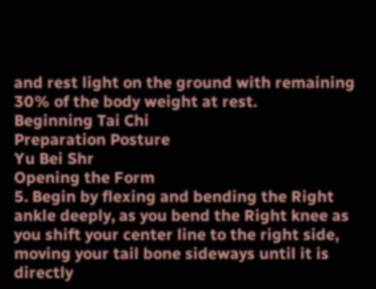and rest light on the ground with remaining 30% of the body weight at rest.
Beginning Tai Chi
Preparation Posture
Yu Bei Shr
Opening the Form
5. Begin by flexing and bending the Right ankle deeply, as you bend the Right knee as you shift your center line to the right side, moving your tail bone sideways until it is directly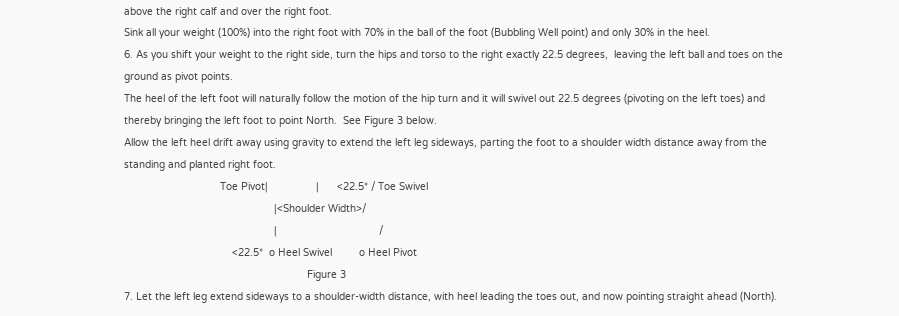above the right calf and over the right foot.
Sink all your weight (100%) into the right foot with 70% in the ball of the foot (Bubbling Well point) and only 30% in the heel.
6. As you shift your weight to the right side, turn the hips and torso to the right exactly 22.5 degrees,  leaving the left ball and toes on the ground as pivot points.
The heel of the left foot will naturally follow the motion of the hip turn and it will swivel out 22.5 degrees (pivoting on the left toes) and thereby bringing the left foot to point North.  See Figure 3 below.
Allow the left heel drift away using gravity to extend the left leg sideways, parting the foot to a shoulder width distance away from the standing and planted right foot.
                                Toe Pivot|                |      <22.5* / Toe Swivel
                                                  |<Shoulder Width>/
                                                  |                                  /
                                    <22.5*  o Heel Swivel         o Heel Pivot
                                                             Figure 3
7. Let the left leg extend sideways to a shoulder-width distance, with heel leading the toes out, and now pointing straight ahead (North).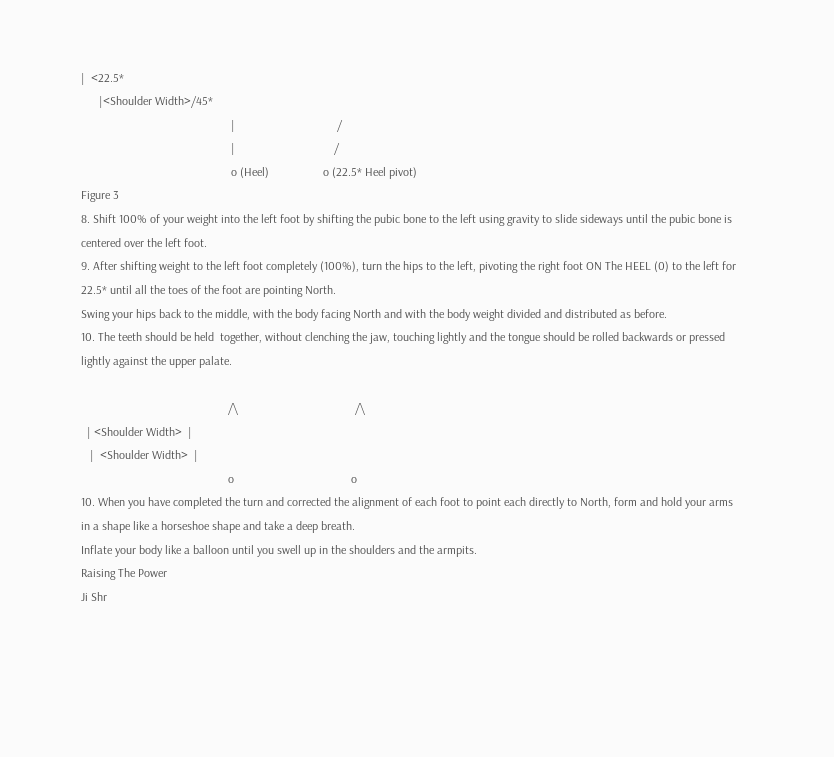|  <22.5*
      |<Shoulder Width>/45*
                                                  |                                  /
                                                  |                                 /
                                                  o (Heel)                  o (22.5* Heel pivot)
Figure 3
8. Shift 100% of your weight into the left foot by shifting the pubic bone to the left using gravity to slide sideways until the pubic bone is centered over the left foot.
9. After shifting weight to the left foot completely (100%), turn the hips to the left, pivoting the right foot ON The HEEL (0) to the left for 22.5* until all the toes of the foot are pointing North.
Swing your hips back to the middle, with the body facing North and with the body weight divided and distributed as before.
10. The teeth should be held  together, without clenching the jaw, touching lightly and the tongue should be rolled backwards or pressed lightly against the upper palate.

                                                 /\                                       /\
  | <Shoulder Width>  |
   |  <Shoulder Width>  |
                                                 o                                       o
10. When you have completed the turn and corrected the alignment of each foot to point each directly to North, form and hold your arms in a shape like a horseshoe shape and take a deep breath.
Inflate your body like a balloon until you swell up in the shoulders and the armpits.
Raising The Power
Ji Shr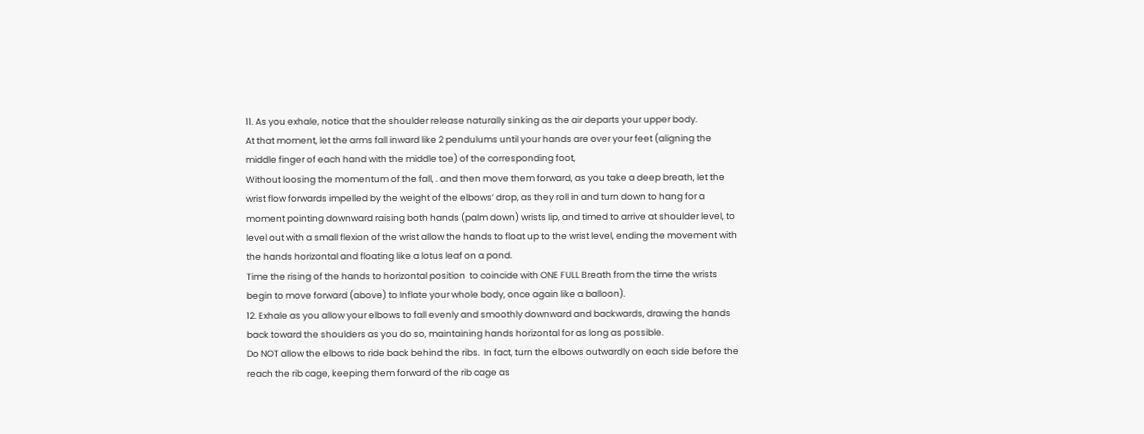11. As you exhale, notice that the shoulder release naturally sinking as the air departs your upper body.
At that moment, let the arms fall inward like 2 pendulums until your hands are over your feet (aligning the middle finger of each hand with the middle toe) of the corresponding foot,
Without loosing the momentum of the fall, . and then move them forward, as you take a deep breath, let the wrist flow forwards impelled by the weight of the elbows’ drop, as they roll in and turn down to hang for a moment pointing downward raising both hands (palm down) wrists lip, and timed to arrive at shoulder level, to level out with a small flexion of the wrist allow the hands to float up to the wrist level, ending the movement with the hands horizontal and floating like a lotus leaf on a pond.
Time the rising of the hands to horizontal position  to coincide with ONE FULL Breath from the time the wrists begin to move forward (above) to Inflate your whole body, once again like a balloon).
12. Exhale as you allow your elbows to fall evenly and smoothly downward and backwards, drawing the hands back toward the shoulders as you do so, maintaining hands horizontal for as long as possible.
Do NOT allow the elbows to ride back behind the ribs.  In fact, turn the elbows outwardly on each side before the reach the rib cage, keeping them forward of the rib cage as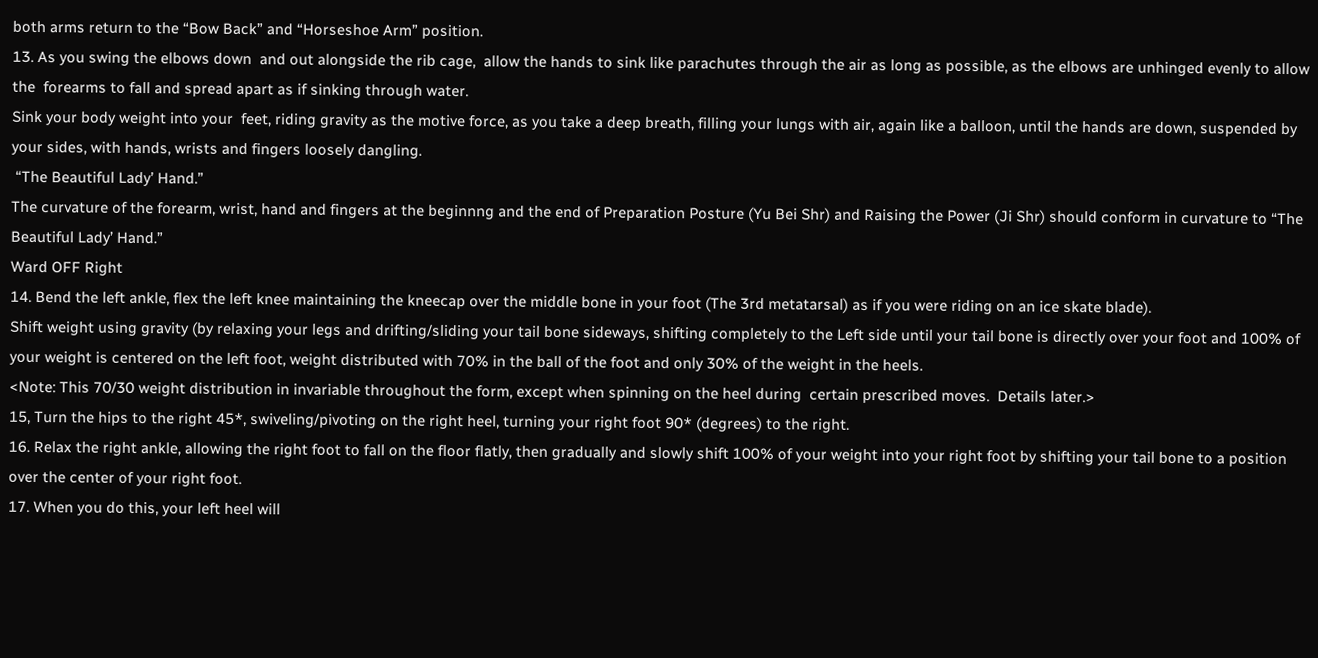both arms return to the “Bow Back” and “Horseshoe Arm” position.
13. As you swing the elbows down  and out alongside the rib cage,  allow the hands to sink like parachutes through the air as long as possible, as the elbows are unhinged evenly to allow the  forearms to fall and spread apart as if sinking through water.
Sink your body weight into your  feet, riding gravity as the motive force, as you take a deep breath, filling your lungs with air, again like a balloon, until the hands are down, suspended by your sides, with hands, wrists and fingers loosely dangling.
 “The Beautiful Lady’ Hand.”
The curvature of the forearm, wrist, hand and fingers at the beginnng and the end of Preparation Posture (Yu Bei Shr) and Raising the Power (Ji Shr) should conform in curvature to “The Beautiful Lady’ Hand.”
Ward OFF Right
14. Bend the left ankle, flex the left knee maintaining the kneecap over the middle bone in your foot (The 3rd metatarsal) as if you were riding on an ice skate blade).
Shift weight using gravity (by relaxing your legs and drifting/sliding your tail bone sideways, shifting completely to the Left side until your tail bone is directly over your foot and 100% of your weight is centered on the left foot, weight distributed with 70% in the ball of the foot and only 30% of the weight in the heels.
<Note: This 70/30 weight distribution in invariable throughout the form, except when spinning on the heel during  certain prescribed moves.  Details later.>
15, Turn the hips to the right 45*, swiveling/pivoting on the right heel, turning your right foot 90* (degrees) to the right.
16. Relax the right ankle, allowing the right foot to fall on the floor flatly, then gradually and slowly shift 100% of your weight into your right foot by shifting your tail bone to a position over the center of your right foot.
17. When you do this, your left heel will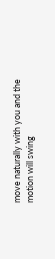move naturally with you and the motion will swing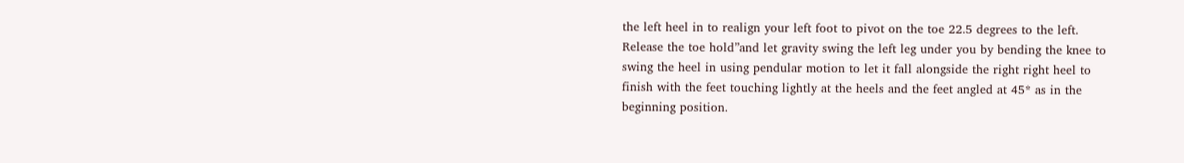the left heel in to realign your left foot to pivot on the toe 22.5 degrees to the left.  Release the toe hold”and let gravity swing the left leg under you by bending the knee to swing the heel in using pendular motion to let it fall alongside the right right heel to finish with the feet touching lightly at the heels and the feet angled at 45* as in the beginning position.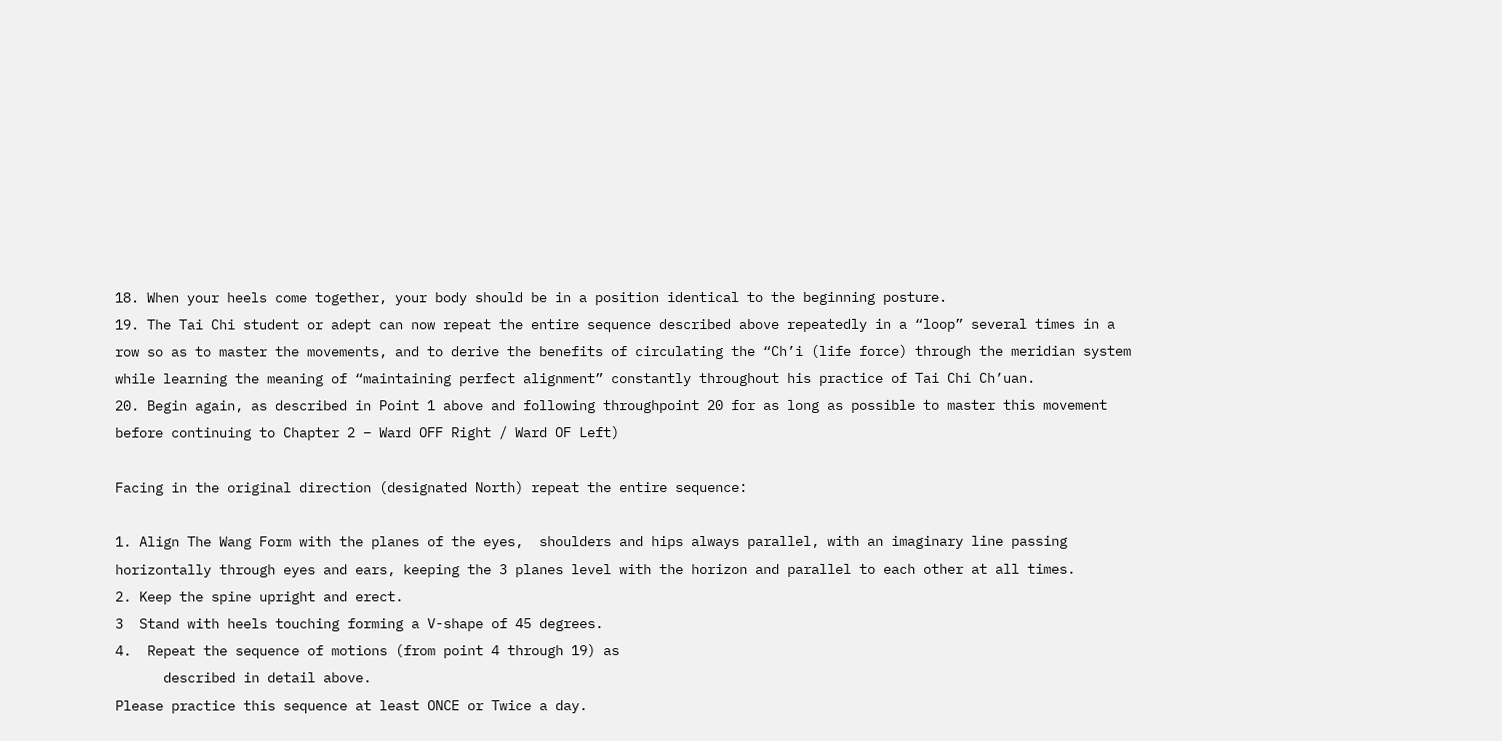18. When your heels come together, your body should be in a position identical to the beginning posture.
19. The Tai Chi student or adept can now repeat the entire sequence described above repeatedly in a “loop” several times in a row so as to master the movements, and to derive the benefits of circulating the “Ch’i (life force) through the meridian system while learning the meaning of “maintaining perfect alignment” constantly throughout his practice of Tai Chi Ch’uan.
20. Begin again, as described in Point 1 above and following throughpoint 20 for as long as possible to master this movement before continuing to Chapter 2 – Ward OFF Right / Ward OF Left)

Facing in the original direction (designated North) repeat the entire sequence:

1. Align The Wang Form with the planes of the eyes,  shoulders and hips always parallel, with an imaginary line passing horizontally through eyes and ears, keeping the 3 planes level with the horizon and parallel to each other at all times.
2. Keep the spine upright and erect.
3  Stand with heels touching forming a V-shape of 45 degrees.
4.  Repeat the sequence of motions (from point 4 through 19) as
      described in detail above.
Please practice this sequence at least ONCE or Twice a day.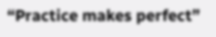“Practice makes perfect”